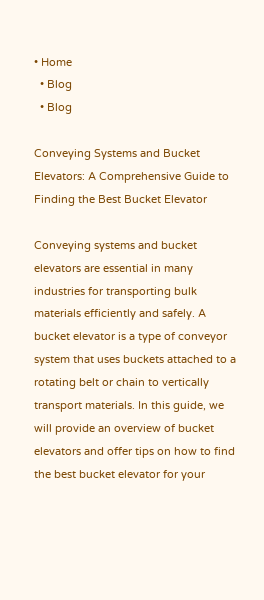• Home
  • Blog
  • Blog

Conveying Systems and Bucket Elevators: A Comprehensive Guide to Finding the Best Bucket Elevator

Conveying systems and bucket elevators are essential in many industries for transporting bulk materials efficiently and safely. A bucket elevator is a type of conveyor system that uses buckets attached to a rotating belt or chain to vertically transport materials. In this guide, we will provide an overview of bucket elevators and offer tips on how to find the best bucket elevator for your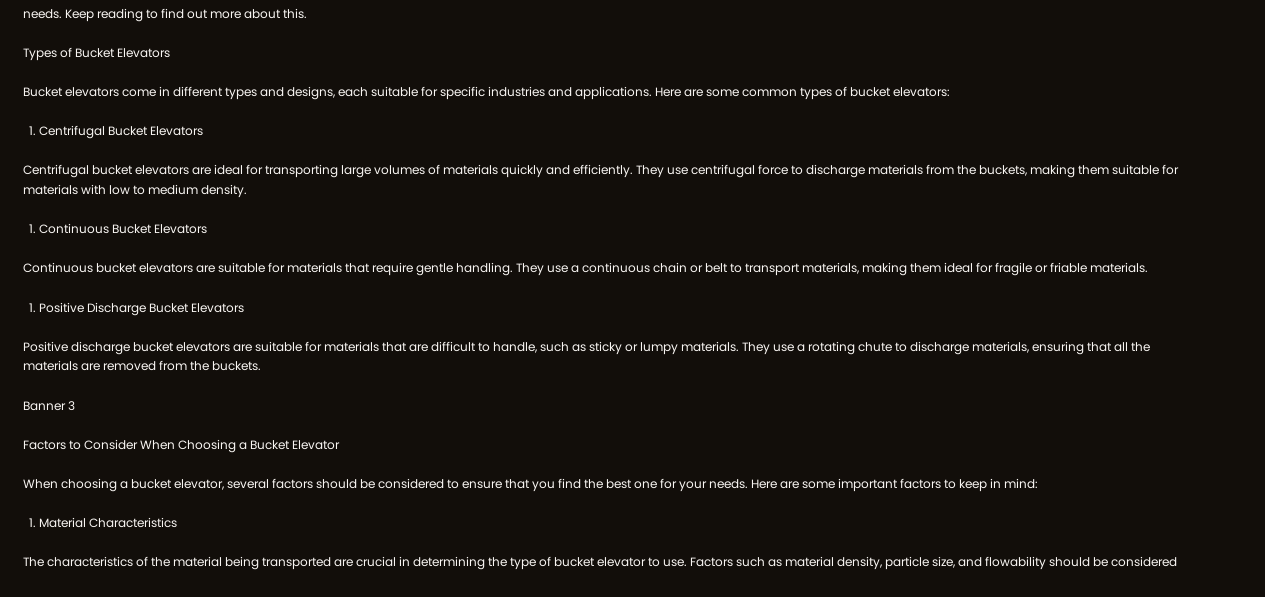needs. Keep reading to find out more about this.

Types of Bucket Elevators

Bucket elevators come in different types and designs, each suitable for specific industries and applications. Here are some common types of bucket elevators:

  1. Centrifugal Bucket Elevators

Centrifugal bucket elevators are ideal for transporting large volumes of materials quickly and efficiently. They use centrifugal force to discharge materials from the buckets, making them suitable for materials with low to medium density.

  1. Continuous Bucket Elevators

Continuous bucket elevators are suitable for materials that require gentle handling. They use a continuous chain or belt to transport materials, making them ideal for fragile or friable materials.

  1. Positive Discharge Bucket Elevators

Positive discharge bucket elevators are suitable for materials that are difficult to handle, such as sticky or lumpy materials. They use a rotating chute to discharge materials, ensuring that all the materials are removed from the buckets.

Banner 3

Factors to Consider When Choosing a Bucket Elevator

When choosing a bucket elevator, several factors should be considered to ensure that you find the best one for your needs. Here are some important factors to keep in mind:

  1. Material Characteristics

The characteristics of the material being transported are crucial in determining the type of bucket elevator to use. Factors such as material density, particle size, and flowability should be considered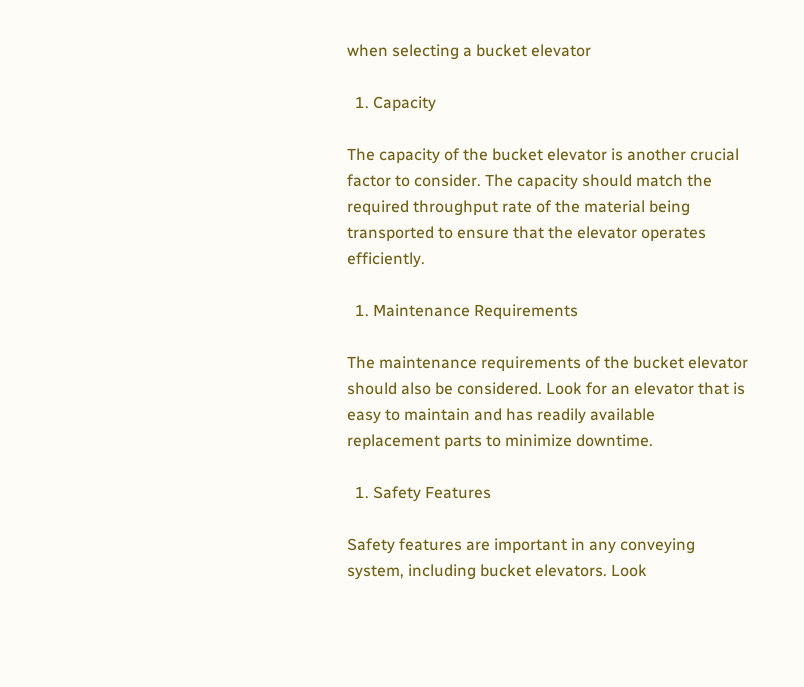when selecting a bucket elevator

  1. Capacity

The capacity of the bucket elevator is another crucial factor to consider. The capacity should match the required throughput rate of the material being transported to ensure that the elevator operates efficiently.

  1. Maintenance Requirements

The maintenance requirements of the bucket elevator should also be considered. Look for an elevator that is easy to maintain and has readily available replacement parts to minimize downtime.

  1. Safety Features

Safety features are important in any conveying system, including bucket elevators. Look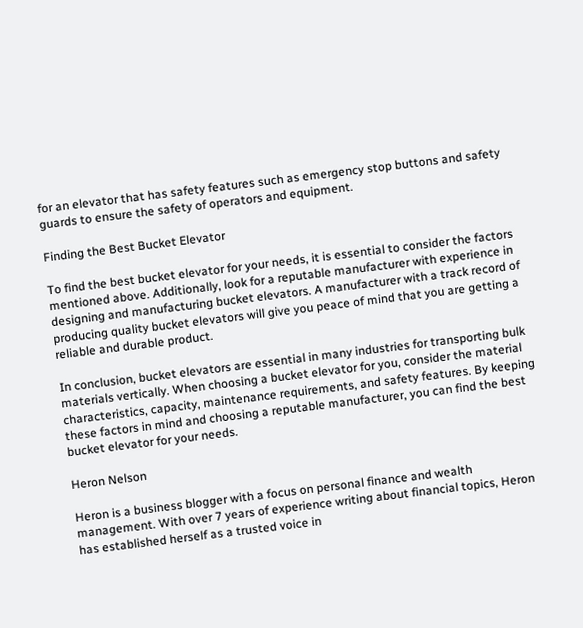for an elevator that has safety features such as emergency stop buttons and safety guards to ensure the safety of operators and equipment.

Finding the Best Bucket Elevator

To find the best bucket elevator for your needs, it is essential to consider the factors mentioned above. Additionally, look for a reputable manufacturer with experience in designing and manufacturing bucket elevators. A manufacturer with a track record of producing quality bucket elevators will give you peace of mind that you are getting a reliable and durable product.

In conclusion, bucket elevators are essential in many industries for transporting bulk materials vertically. When choosing a bucket elevator for you, consider the material characteristics, capacity, maintenance requirements, and safety features. By keeping these factors in mind and choosing a reputable manufacturer, you can find the best bucket elevator for your needs.

Heron Nelson

Heron is a business blogger with a focus on personal finance and wealth management. With over 7 years of experience writing about financial topics, Heron has established herself as a trusted voice in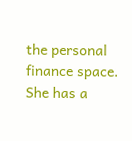the personal finance space. She has a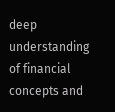deep understanding of financial concepts and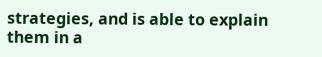strategies, and is able to explain them in a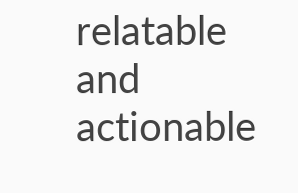relatable and actionable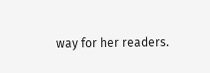way for her readers.